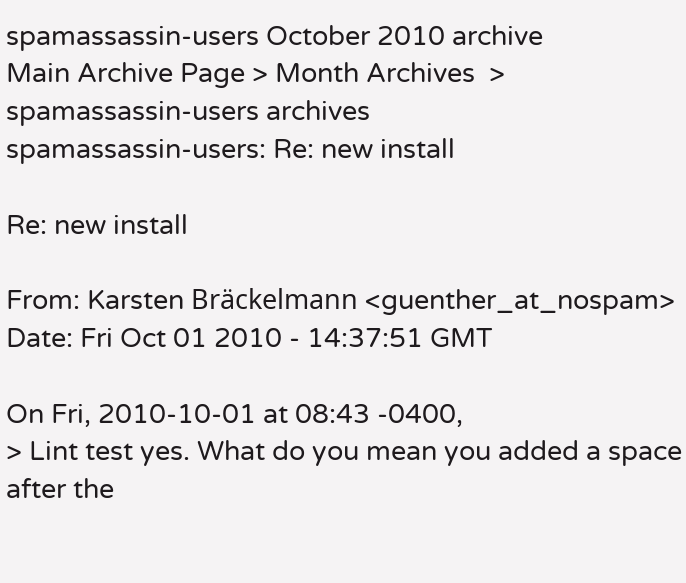spamassassin-users October 2010 archive
Main Archive Page > Month Archives  > spamassassin-users archives
spamassassin-users: Re: new install

Re: new install

From: Karsten Bräckelmann <guenther_at_nospam>
Date: Fri Oct 01 2010 - 14:37:51 GMT

On Fri, 2010-10-01 at 08:43 -0400,
> Lint test yes. What do you mean you added a space after the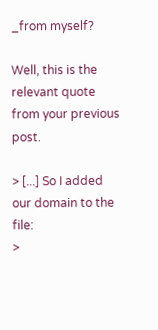_from myself?

Well, this is the relevant quote from your previous post.

> [...] So I added our domain to the file:
>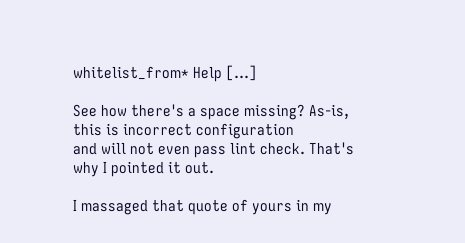whitelist_from* Help [...]

See how there's a space missing? As-is, this is incorrect configuration
and will not even pass lint check. That's why I pointed it out.

I massaged that quote of yours in my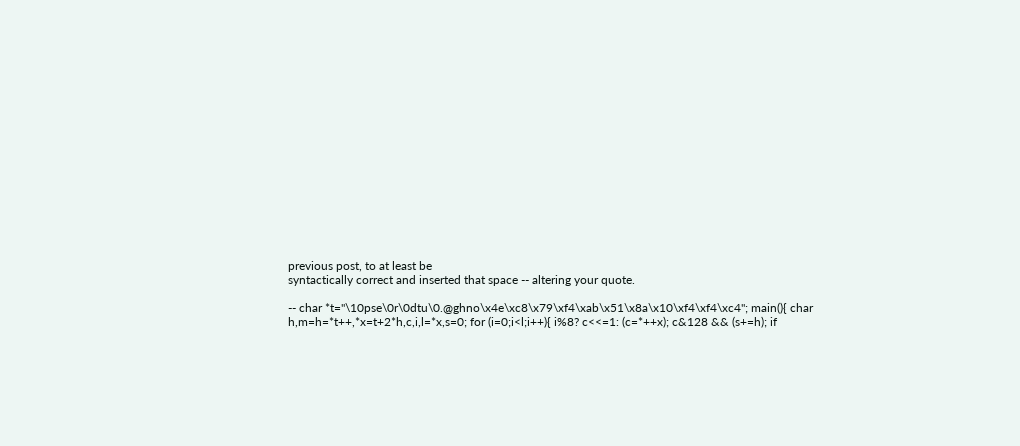previous post, to at least be
syntactically correct and inserted that space -- altering your quote.

-- char *t="\10pse\0r\0dtu\0.@ghno\x4e\xc8\x79\xf4\xab\x51\x8a\x10\xf4\xf4\xc4"; main(){ char h,m=h=*t++,*x=t+2*h,c,i,l=*x,s=0; for (i=0;i<l;i++){ i%8? c<<=1: (c=*++x); c&128 && (s+=h); if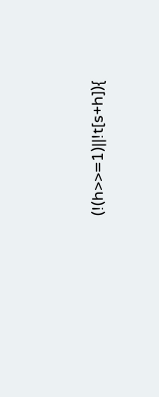(!(h>>=1)||!t[s+h]){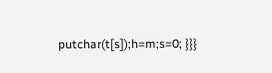putchar(t[s]);h=m;s=0; }}}